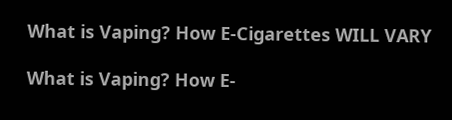What is Vaping? How E-Cigarettes WILL VARY

What is Vaping? How E-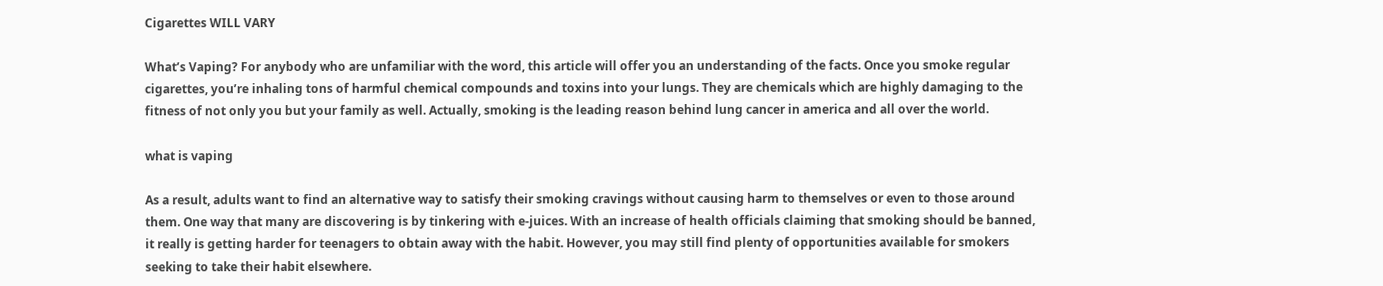Cigarettes WILL VARY

What’s Vaping? For anybody who are unfamiliar with the word, this article will offer you an understanding of the facts. Once you smoke regular cigarettes, you’re inhaling tons of harmful chemical compounds and toxins into your lungs. They are chemicals which are highly damaging to the fitness of not only you but your family as well. Actually, smoking is the leading reason behind lung cancer in america and all over the world.

what is vaping

As a result, adults want to find an alternative way to satisfy their smoking cravings without causing harm to themselves or even to those around them. One way that many are discovering is by tinkering with e-juices. With an increase of health officials claiming that smoking should be banned, it really is getting harder for teenagers to obtain away with the habit. However, you may still find plenty of opportunities available for smokers seeking to take their habit elsewhere.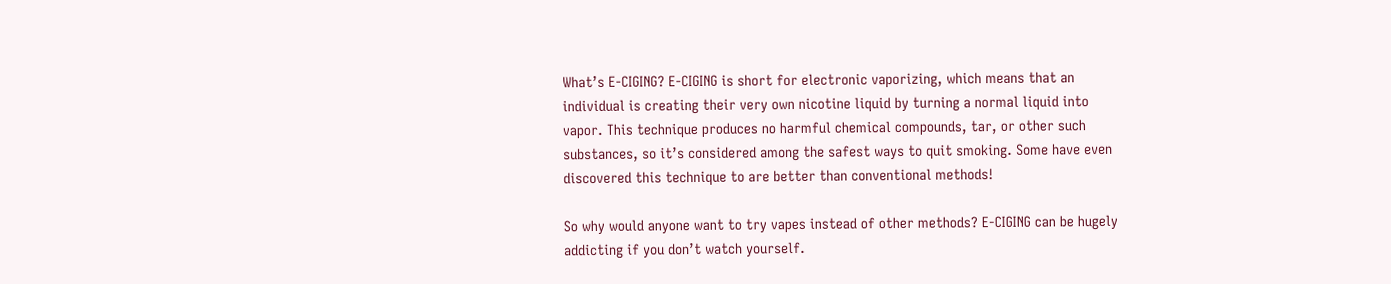What’s E-CIGING? E-CIGING is short for electronic vaporizing, which means that an individual is creating their very own nicotine liquid by turning a normal liquid into vapor. This technique produces no harmful chemical compounds, tar, or other such substances, so it’s considered among the safest ways to quit smoking. Some have even discovered this technique to are better than conventional methods!

So why would anyone want to try vapes instead of other methods? E-CIGING can be hugely addicting if you don’t watch yourself.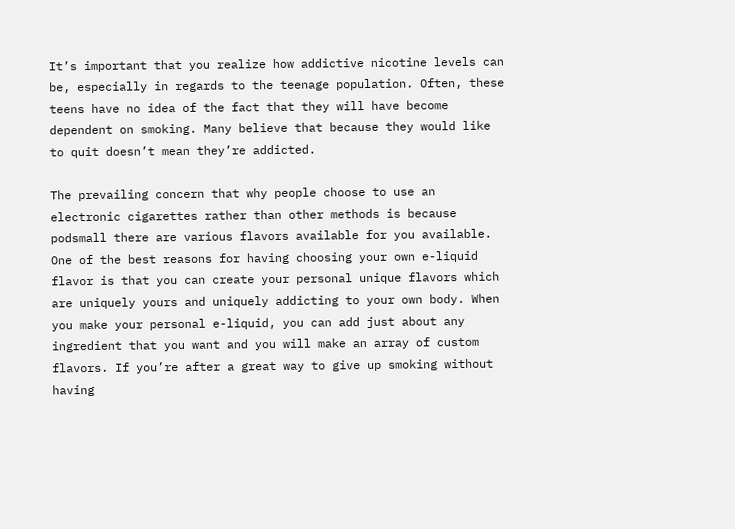It’s important that you realize how addictive nicotine levels can be, especially in regards to the teenage population. Often, these teens have no idea of the fact that they will have become dependent on smoking. Many believe that because they would like to quit doesn’t mean they’re addicted.

The prevailing concern that why people choose to use an electronic cigarettes rather than other methods is because podsmall there are various flavors available for you available. One of the best reasons for having choosing your own e-liquid flavor is that you can create your personal unique flavors which are uniquely yours and uniquely addicting to your own body. When you make your personal e-liquid, you can add just about any ingredient that you want and you will make an array of custom flavors. If you’re after a great way to give up smoking without having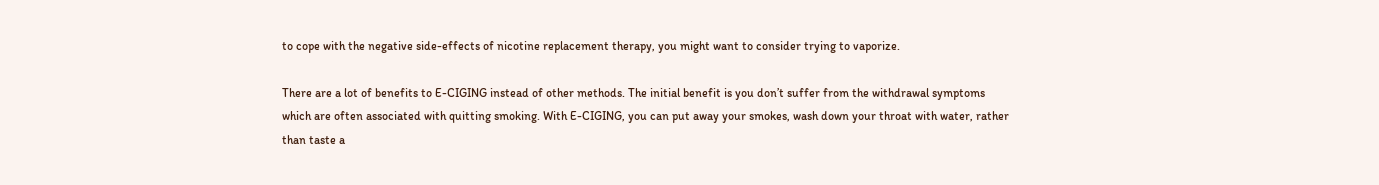to cope with the negative side-effects of nicotine replacement therapy, you might want to consider trying to vaporize.

There are a lot of benefits to E-CIGING instead of other methods. The initial benefit is you don’t suffer from the withdrawal symptoms which are often associated with quitting smoking. With E-CIGING, you can put away your smokes, wash down your throat with water, rather than taste a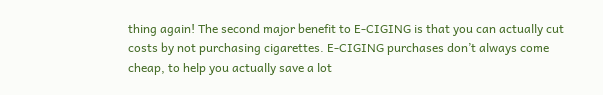thing again! The second major benefit to E-CIGING is that you can actually cut costs by not purchasing cigarettes. E-CIGING purchases don’t always come cheap, to help you actually save a lot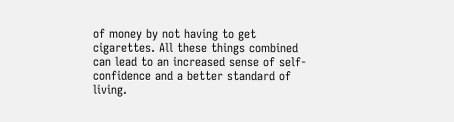of money by not having to get cigarettes. All these things combined can lead to an increased sense of self-confidence and a better standard of living.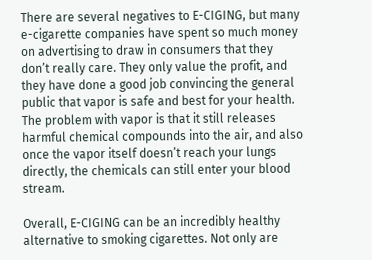There are several negatives to E-CIGING, but many e-cigarette companies have spent so much money on advertising to draw in consumers that they don’t really care. They only value the profit, and they have done a good job convincing the general public that vapor is safe and best for your health. The problem with vapor is that it still releases harmful chemical compounds into the air, and also once the vapor itself doesn’t reach your lungs directly, the chemicals can still enter your blood stream.

Overall, E-CIGING can be an incredibly healthy alternative to smoking cigarettes. Not only are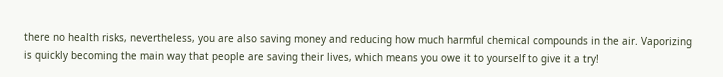there no health risks, nevertheless, you are also saving money and reducing how much harmful chemical compounds in the air. Vaporizing is quickly becoming the main way that people are saving their lives, which means you owe it to yourself to give it a try!